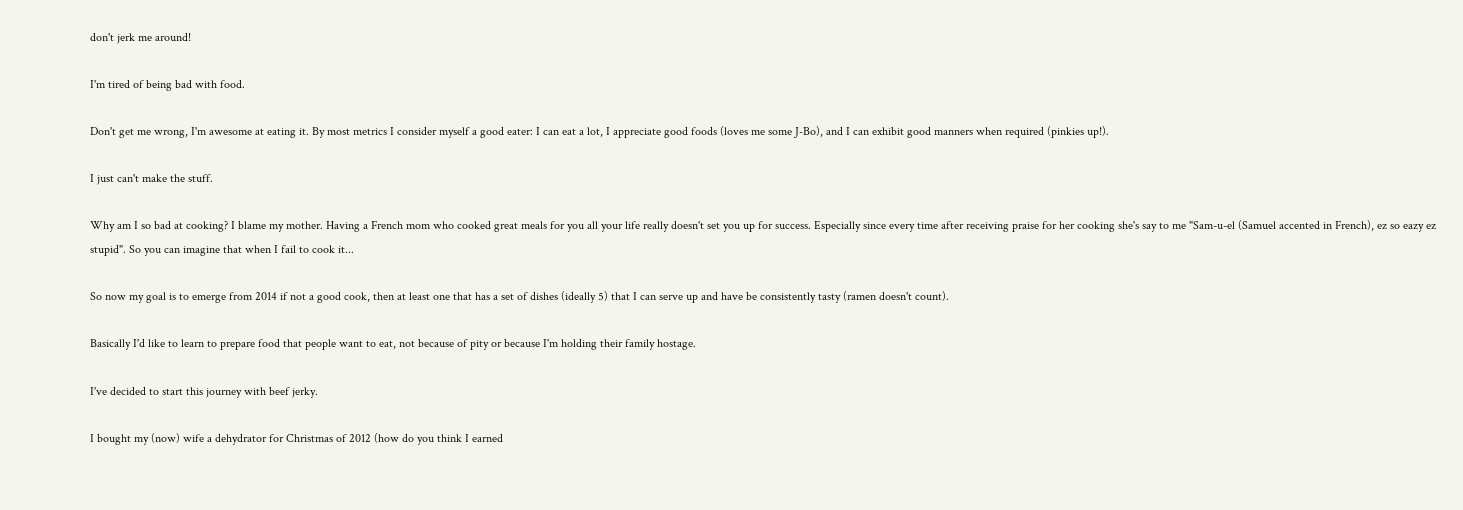don't jerk me around!

I'm tired of being bad with food.

Don't get me wrong, I'm awesome at eating it. By most metrics I consider myself a good eater: I can eat a lot, I appreciate good foods (loves me some J-Bo), and I can exhibit good manners when required (pinkies up!).

I just can't make the stuff.

Why am I so bad at cooking? I blame my mother. Having a French mom who cooked great meals for you all your life really doesn't set you up for success. Especially since every time after receiving praise for her cooking she's say to me "Sam-u-el (Samuel accented in French), ez so eazy ez stupid". So you can imagine that when I fail to cook it...

So now my goal is to emerge from 2014 if not a good cook, then at least one that has a set of dishes (ideally 5) that I can serve up and have be consistently tasty (ramen doesn't count).

Basically I'd like to learn to prepare food that people want to eat, not because of pity or because I'm holding their family hostage.

I've decided to start this journey with beef jerky.

I bought my (now) wife a dehydrator for Christmas of 2012 (how do you think I earned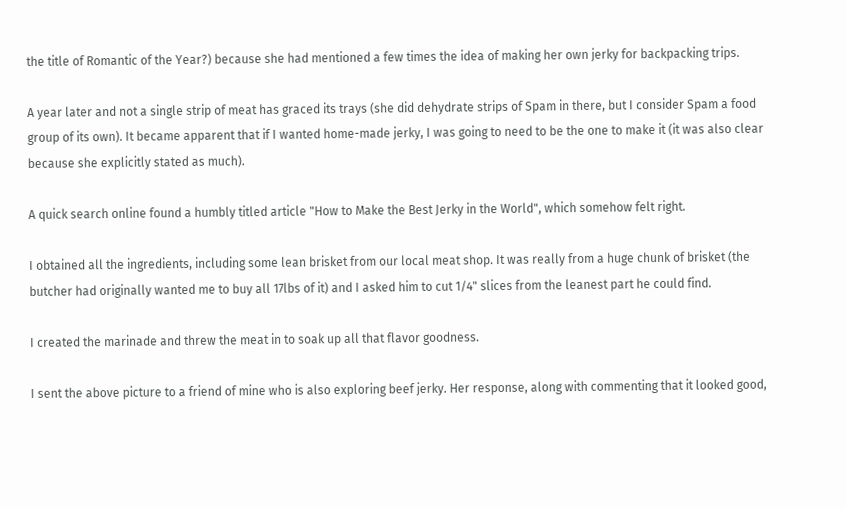the title of Romantic of the Year?) because she had mentioned a few times the idea of making her own jerky for backpacking trips.

A year later and not a single strip of meat has graced its trays (she did dehydrate strips of Spam in there, but I consider Spam a food group of its own). It became apparent that if I wanted home-made jerky, I was going to need to be the one to make it (it was also clear because she explicitly stated as much).

A quick search online found a humbly titled article "How to Make the Best Jerky in the World", which somehow felt right.

I obtained all the ingredients, including some lean brisket from our local meat shop. It was really from a huge chunk of brisket (the butcher had originally wanted me to buy all 17lbs of it) and I asked him to cut 1/4" slices from the leanest part he could find.

I created the marinade and threw the meat in to soak up all that flavor goodness.

I sent the above picture to a friend of mine who is also exploring beef jerky. Her response, along with commenting that it looked good,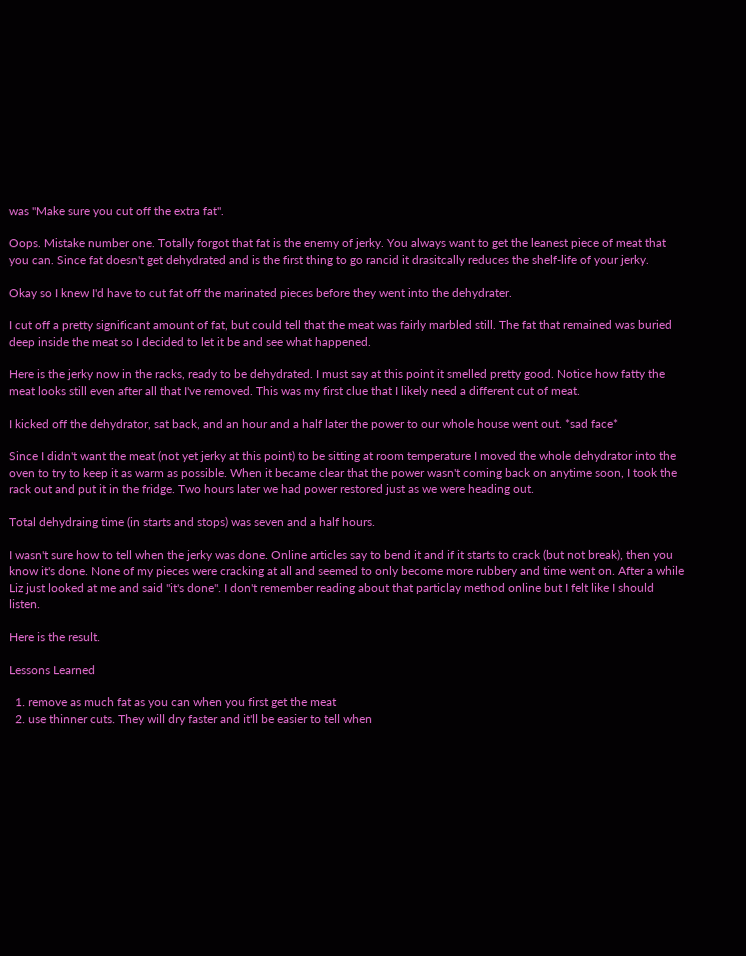was "Make sure you cut off the extra fat".

Oops. Mistake number one. Totally forgot that fat is the enemy of jerky. You always want to get the leanest piece of meat that you can. Since fat doesn't get dehydrated and is the first thing to go rancid it drasitcally reduces the shelf-life of your jerky.

Okay so I knew I'd have to cut fat off the marinated pieces before they went into the dehydrater.

I cut off a pretty significant amount of fat, but could tell that the meat was fairly marbled still. The fat that remained was buried deep inside the meat so I decided to let it be and see what happened.

Here is the jerky now in the racks, ready to be dehydrated. I must say at this point it smelled pretty good. Notice how fatty the meat looks still even after all that I've removed. This was my first clue that I likely need a different cut of meat.

I kicked off the dehydrator, sat back, and an hour and a half later the power to our whole house went out. *sad face*

Since I didn't want the meat (not yet jerky at this point) to be sitting at room temperature I moved the whole dehydrator into the oven to try to keep it as warm as possible. When it became clear that the power wasn't coming back on anytime soon, I took the rack out and put it in the fridge. Two hours later we had power restored just as we were heading out.

Total dehydraing time (in starts and stops) was seven and a half hours.

I wasn't sure how to tell when the jerky was done. Online articles say to bend it and if it starts to crack (but not break), then you know it's done. None of my pieces were cracking at all and seemed to only become more rubbery and time went on. After a while Liz just looked at me and said "it's done". I don't remember reading about that particlay method online but I felt like I should listen.

Here is the result.

Lessons Learned

  1. remove as much fat as you can when you first get the meat
  2. use thinner cuts. They will dry faster and it'll be easier to tell when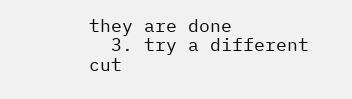they are done
  3. try a different cut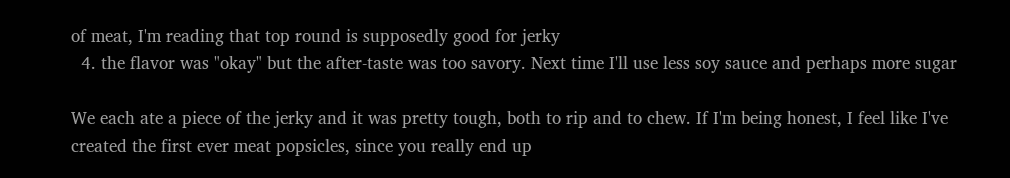of meat, I'm reading that top round is supposedly good for jerky
  4. the flavor was "okay" but the after-taste was too savory. Next time I'll use less soy sauce and perhaps more sugar

We each ate a piece of the jerky and it was pretty tough, both to rip and to chew. If I'm being honest, I feel like I've created the first ever meat popsicles, since you really end up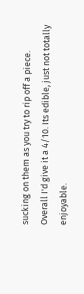sucking on them as you try to rip off a piece. Overall I'd give it a 4/10. Its edible, just not totally enjoyable.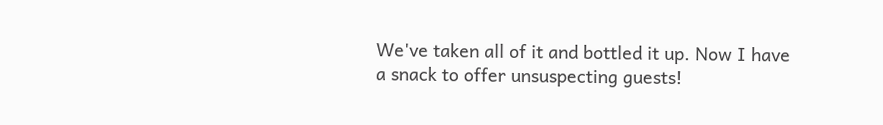We've taken all of it and bottled it up. Now I have a snack to offer unsuspecting guests!